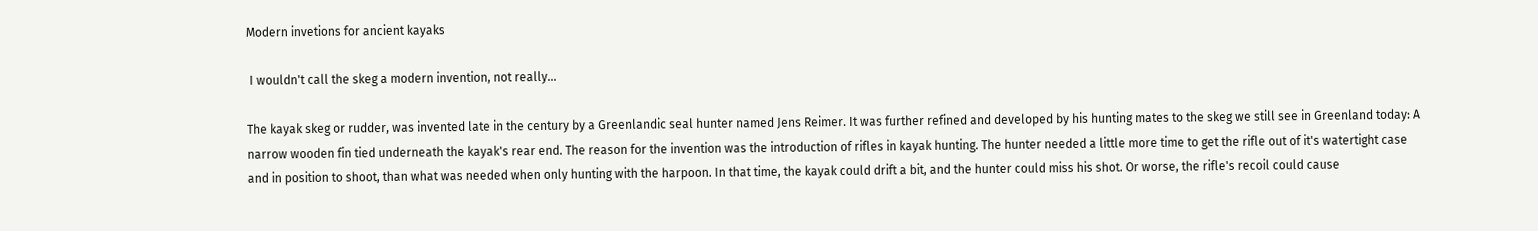Modern invetions for ancient kayaks

 I wouldn't call the skeg a modern invention, not really...

The kayak skeg or rudder, was invented late in the century by a Greenlandic seal hunter named Jens Reimer. It was further refined and developed by his hunting mates to the skeg we still see in Greenland today: A narrow wooden fin tied underneath the kayak's rear end. The reason for the invention was the introduction of rifles in kayak hunting. The hunter needed a little more time to get the rifle out of it's watertight case and in position to shoot, than what was needed when only hunting with the harpoon. In that time, the kayak could drift a bit, and the hunter could miss his shot. Or worse, the rifle's recoil could cause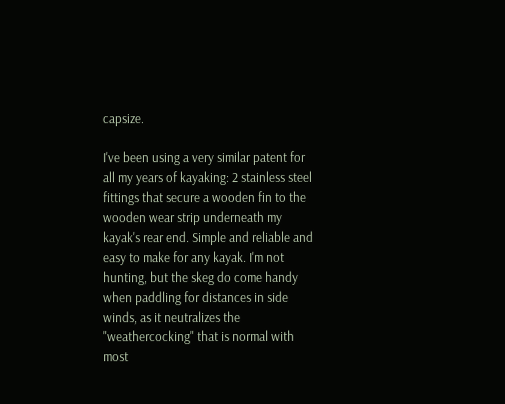capsize.

I've been using a very similar patent for all my years of kayaking: 2 stainless steel fittings that secure a wooden fin to the wooden wear strip underneath my kayak's rear end. Simple and reliable and easy to make for any kayak. I'm not hunting, but the skeg do come handy when paddling for distances in side winds, as it neutralizes the "weathercocking" that is normal with most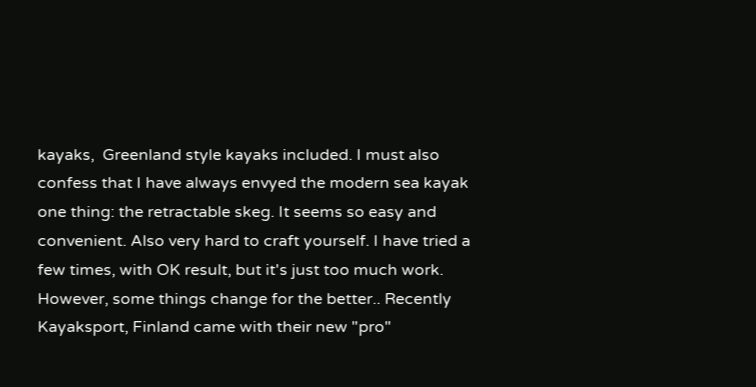kayaks,  Greenland style kayaks included. I must also confess that I have always envyed the modern sea kayak one thing: the retractable skeg. It seems so easy and convenient. Also very hard to craft yourself. I have tried a few times, with OK result, but it's just too much work. However, some things change for the better.. Recently Kayaksport, Finland came with their new "pro"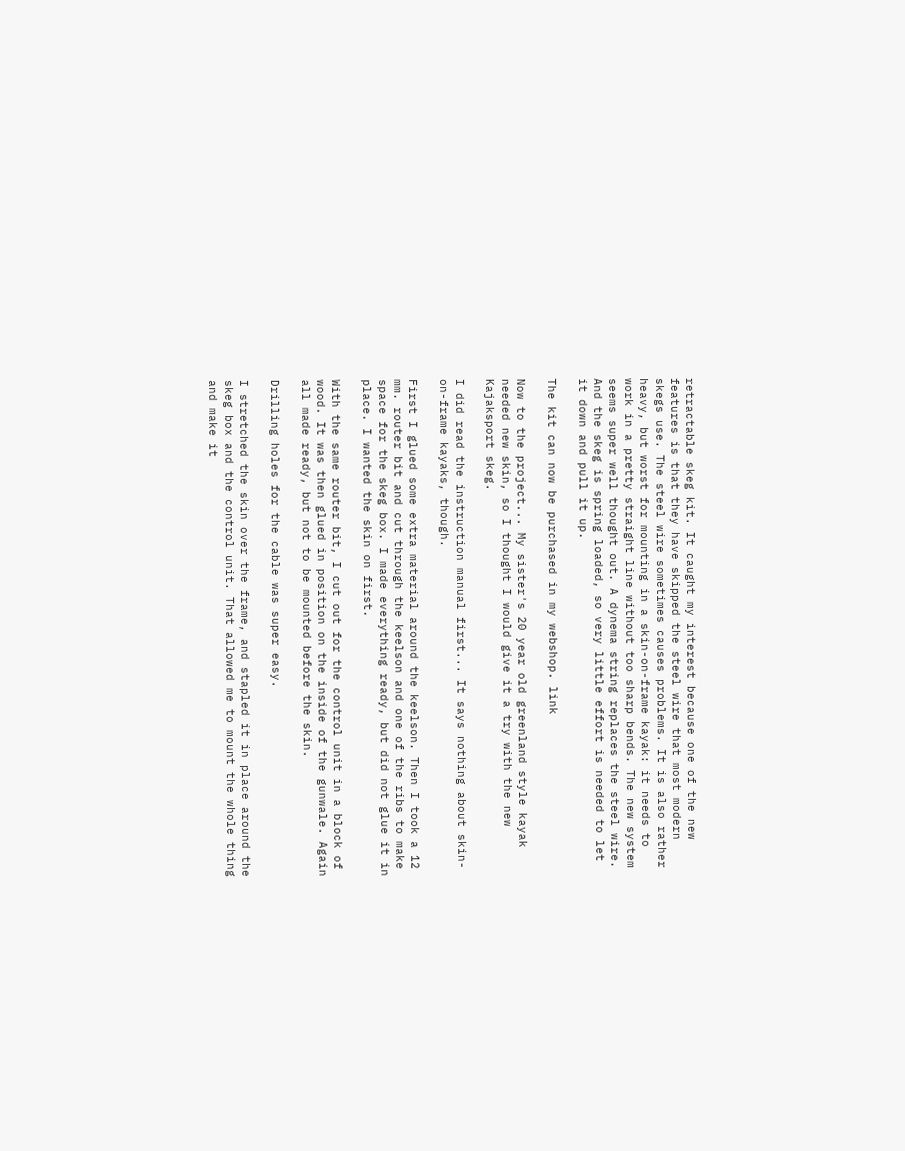retractable skeg kit. It caught my interest because one of the new features is that they have skipped the steel wire that most modern skegs use. The steel wire sometimes causes problems. It is also rather heavy, but worst for mounting in a skin-on-frame kayak: it needs to work in a pretty straight line without too sharp bends. The new system seems super well thought out. A dynema string replaces the steel wire. And the skeg is spring loaded, so very little effort is needed to let it down and pull it up.

The kit can now be purchased in my webshop. link

Now to the project... My sister's 20 year old greenland style kayak needed new skin, so I thought I would give it a try with the new Kajaksport skeg.

I did read the instruction manual first... It says nothing about skin-on-frame kayaks, though.

First I glued some extra material around the keelson. Then I took a 12 mm. router bit and cut through the keelson and one of the ribs to make space for the skeg box. I made everything ready, but did not glue it in place. I wanted the skin on first.

With the same router bit, I cut out for the control unit in a block of wood. It was then glued in position on the inside of the gunwale. Again all made ready, but not to be mounted before the skin.

Drilling holes for the cable was super easy.

I stretched the skin over the frame, and stapled it in place around the skeg box and the control unit. That allowed me to mount the whole thing and make it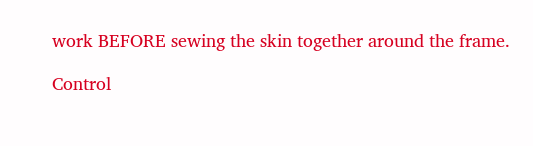work BEFORE sewing the skin together around the frame.

Control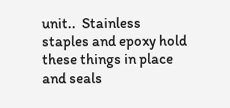unit..  Stainless staples and epoxy hold these things in place and seals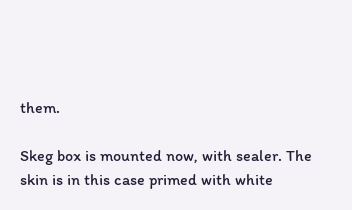them.

Skeg box is mounted now, with sealer. The skin is in this case primed with white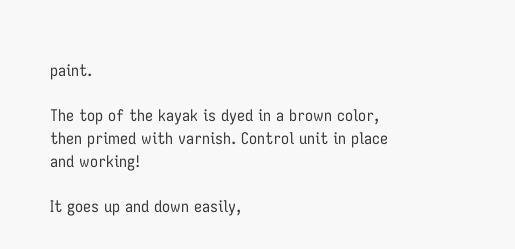paint.

The top of the kayak is dyed in a brown color, then primed with varnish. Control unit in place and working!

It goes up and down easily,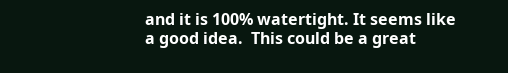and it is 100% watertight. It seems like a good idea.  This could be a great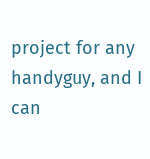project for any handyguy, and I can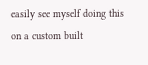easily see myself doing this on a custom built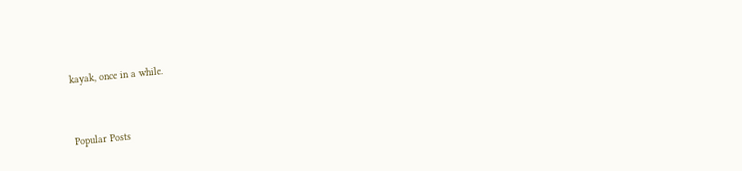kayak, once in a while.


Popular Posts